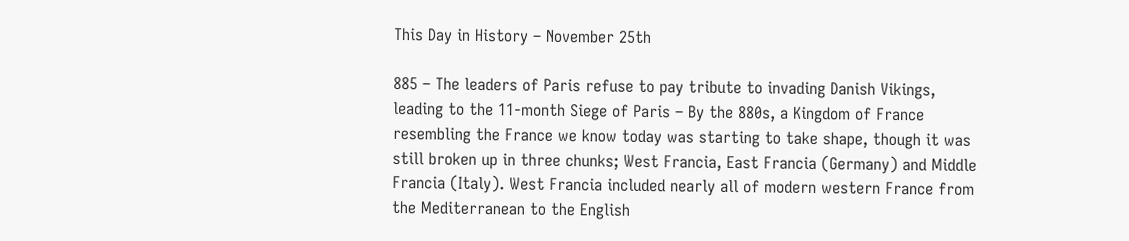This Day in History – November 25th

885 – The leaders of Paris refuse to pay tribute to invading Danish Vikings, leading to the 11-month Siege of Paris – By the 880s, a Kingdom of France resembling the France we know today was starting to take shape, though it was still broken up in three chunks; West Francia, East Francia (Germany) and Middle Francia (Italy). West Francia included nearly all of modern western France from the Mediterranean to the English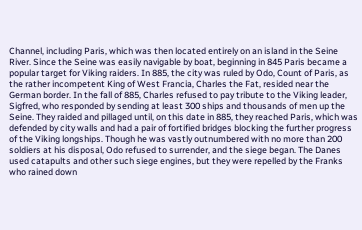Channel, including Paris, which was then located entirely on an island in the Seine River. Since the Seine was easily navigable by boat, beginning in 845 Paris became a popular target for Viking raiders. In 885, the city was ruled by Odo, Count of Paris, as the rather incompetent King of West Francia, Charles the Fat, resided near the German border. In the fall of 885, Charles refused to pay tribute to the Viking leader, Sigfred, who responded by sending at least 300 ships and thousands of men up the Seine. They raided and pillaged until, on this date in 885, they reached Paris, which was defended by city walls and had a pair of fortified bridges blocking the further progress of the Viking longships. Though he was vastly outnumbered with no more than 200 soldiers at his disposal, Odo refused to surrender, and the siege began. The Danes used catapults and other such siege engines, but they were repelled by the Franks who rained down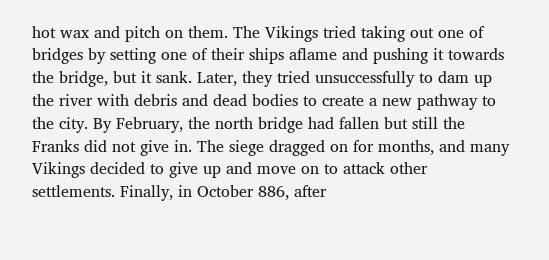hot wax and pitch on them. The Vikings tried taking out one of bridges by setting one of their ships aflame and pushing it towards the bridge, but it sank. Later, they tried unsuccessfully to dam up the river with debris and dead bodies to create a new pathway to the city. By February, the north bridge had fallen but still the Franks did not give in. The siege dragged on for months, and many Vikings decided to give up and move on to attack other settlements. Finally, in October 886, after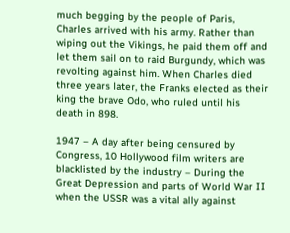much begging by the people of Paris, Charles arrived with his army. Rather than wiping out the Vikings, he paid them off and let them sail on to raid Burgundy, which was revolting against him. When Charles died three years later, the Franks elected as their king the brave Odo, who ruled until his death in 898.

1947 – A day after being censured by Congress, 10 Hollywood film writers are blacklisted by the industry – During the Great Depression and parts of World War II when the USSR was a vital ally against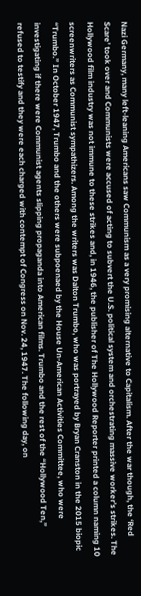Nazi Germany, many left-leaning Americans saw Communism as a very promising alternative to Capitalism. After the war though, the ‘Red Scare’ took over and Communists were accused of acting to subvert the U.S. political system and orchestrating massive worker’s strikes. The Hollywood film industry was not immune to these strikes and, in 1946, the publisher of The Hollywood Reporter printed a column naming 10 screenwriters as Communist sympathizers. Among the writers was Dalton Trumbo, who was portrayed by Bryan Cranston in the 2015 biopic “Trumbo.” In October 1947, Trumbo and the others were subpoenaed by the House Un-American Activities Committee, who were investigating if there were Communist agents slipping propaganda into American films. Trumbo and the rest of the “Hollywood Ten,” refused to testify and they were each charged with contempt of Congress on Nov. 24, 1947. The following day, on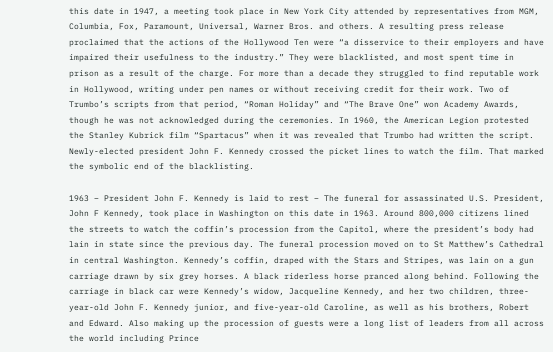this date in 1947, a meeting took place in New York City attended by representatives from MGM, Columbia, Fox, Paramount, Universal, Warner Bros. and others. A resulting press release proclaimed that the actions of the Hollywood Ten were “a disservice to their employers and have impaired their usefulness to the industry.” They were blacklisted, and most spent time in prison as a result of the charge. For more than a decade they struggled to find reputable work in Hollywood, writing under pen names or without receiving credit for their work. Two of Trumbo’s scripts from that period, “Roman Holiday” and “The Brave One” won Academy Awards, though he was not acknowledged during the ceremonies. In 1960, the American Legion protested the Stanley Kubrick film “Spartacus” when it was revealed that Trumbo had written the script. Newly-elected president John F. Kennedy crossed the picket lines to watch the film. That marked the symbolic end of the blacklisting.

1963 – President John F. Kennedy is laid to rest – The funeral for assassinated U.S. President, John F Kennedy, took place in Washington on this date in 1963. Around 800,000 citizens lined the streets to watch the coffin’s procession from the Capitol, where the president’s body had lain in state since the previous day. The funeral procession moved on to St Matthew’s Cathedral in central Washington. Kennedy’s coffin, draped with the Stars and Stripes, was lain on a gun carriage drawn by six grey horses. A black riderless horse pranced along behind. Following the carriage in black car were Kennedy’s widow, Jacqueline Kennedy, and her two children, three-year-old John F. Kennedy junior, and five-year-old Caroline, as well as his brothers, Robert and Edward. Also making up the procession of guests were a long list of leaders from all across the world including Prince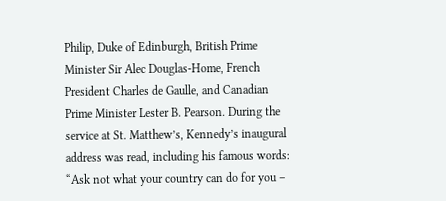Philip, Duke of Edinburgh, British Prime Minister Sir Alec Douglas-Home, French President Charles de Gaulle, and Canadian Prime Minister Lester B. Pearson. During the service at St. Matthew’s, Kennedy’s inaugural address was read, including his famous words: “Ask not what your country can do for you –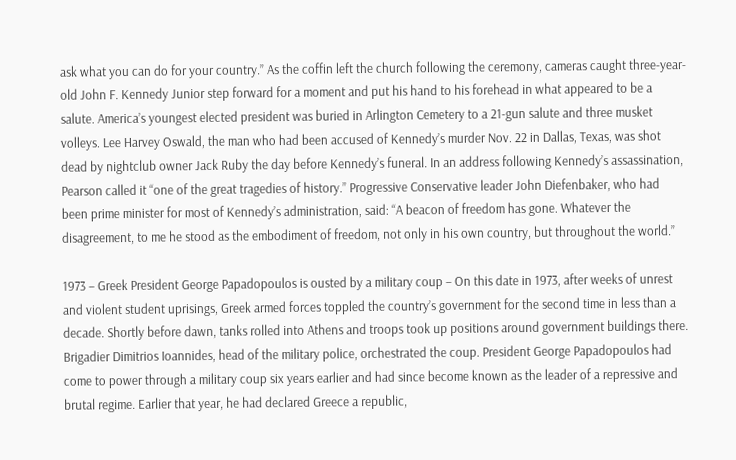ask what you can do for your country.” As the coffin left the church following the ceremony, cameras caught three-year-old John F. Kennedy Junior step forward for a moment and put his hand to his forehead in what appeared to be a salute. America’s youngest elected president was buried in Arlington Cemetery to a 21-gun salute and three musket volleys. Lee Harvey Oswald, the man who had been accused of Kennedy’s murder Nov. 22 in Dallas, Texas, was shot dead by nightclub owner Jack Ruby the day before Kennedy’s funeral. In an address following Kennedy’s assassination, Pearson called it “one of the great tragedies of history.” Progressive Conservative leader John Diefenbaker, who had been prime minister for most of Kennedy’s administration, said: “A beacon of freedom has gone. Whatever the disagreement, to me he stood as the embodiment of freedom, not only in his own country, but throughout the world.”

1973 – Greek President George Papadopoulos is ousted by a military coup – On this date in 1973, after weeks of unrest and violent student uprisings, Greek armed forces toppled the country’s government for the second time in less than a decade. Shortly before dawn, tanks rolled into Athens and troops took up positions around government buildings there. Brigadier Dimitrios Ioannides, head of the military police, orchestrated the coup. President George Papadopoulos had come to power through a military coup six years earlier and had since become known as the leader of a repressive and brutal regime. Earlier that year, he had declared Greece a republic,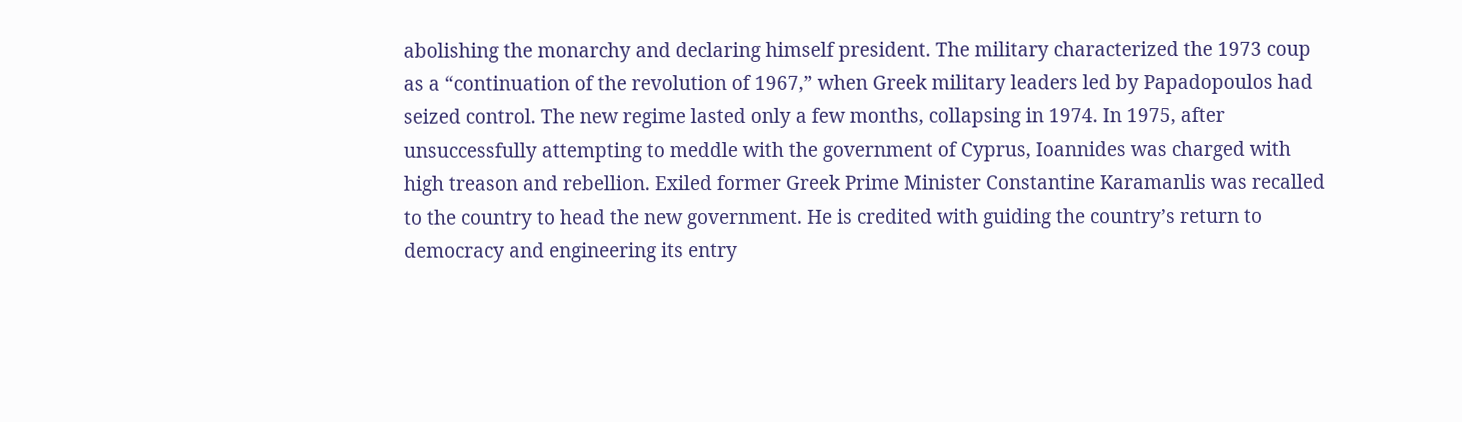abolishing the monarchy and declaring himself president. The military characterized the 1973 coup as a “continuation of the revolution of 1967,” when Greek military leaders led by Papadopoulos had seized control. The new regime lasted only a few months, collapsing in 1974. In 1975, after unsuccessfully attempting to meddle with the government of Cyprus, Ioannides was charged with high treason and rebellion. Exiled former Greek Prime Minister Constantine Karamanlis was recalled to the country to head the new government. He is credited with guiding the country’s return to democracy and engineering its entry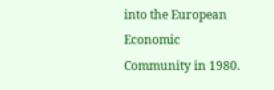into the European Economic Community in 1980.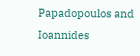Papadopoulos and Ioannides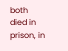both died in prison, in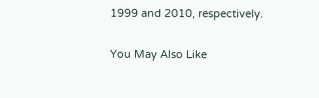1999 and 2010, respectively.

You May Also Like